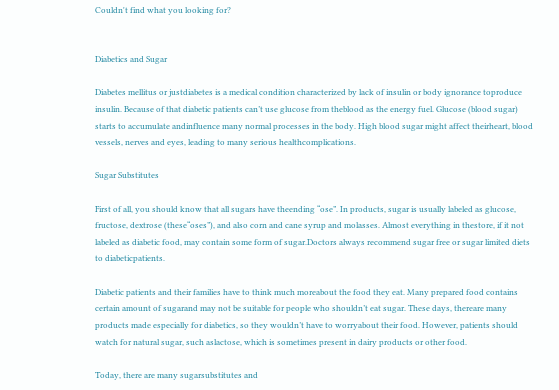Couldn't find what you looking for?


Diabetics and Sugar

Diabetes mellitus or justdiabetes is a medical condition characterized by lack of insulin or body ignorance toproduce insulin. Because of that diabetic patients can’t use glucose from theblood as the energy fuel. Glucose (blood sugar) starts to accumulate andinfluence many normal processes in the body. High blood sugar might affect theirheart, blood vessels, nerves and eyes, leading to many serious healthcomplications.

Sugar Substitutes

First of all, you should know that all sugars have theending “ose”. In products, sugar is usually labeled as glucose, fructose, dextrose (these“oses”), and also corn and cane syrup and molasses. Almost everything in thestore, if it not labeled as diabetic food, may contain some form of sugar.Doctors always recommend sugar free or sugar limited diets to diabeticpatients.

Diabetic patients and their families have to think much moreabout the food they eat. Many prepared food contains certain amount of sugarand may not be suitable for people who shouldn’t eat sugar. These days, thereare many products made especially for diabetics, so they wouldn’t have to worryabout their food. However, patients should watch for natural sugar, such aslactose, which is sometimes present in dairy products or other food.

Today, there are many sugarsubstitutes and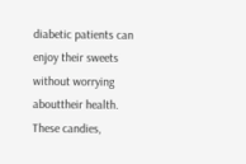diabetic patients can enjoy their sweets without worrying abouttheir health. These candies,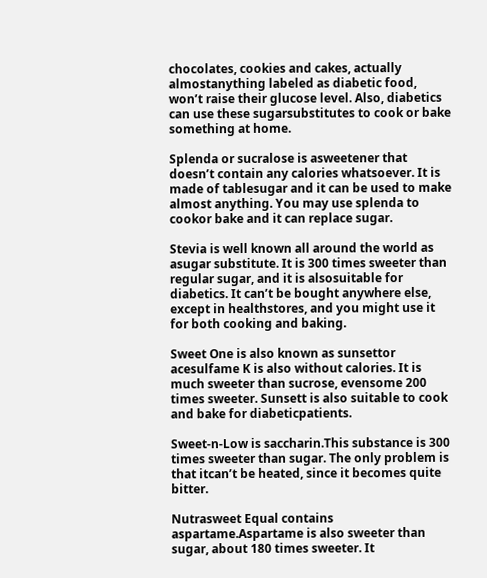chocolates, cookies and cakes, actually almostanything labeled as diabetic food, won’t raise their glucose level. Also, diabetics can use these sugarsubstitutes to cook or bake something at home.

Splenda or sucralose is asweetener that doesn’t contain any calories whatsoever. It is made of tablesugar and it can be used to make almost anything. You may use splenda to cookor bake and it can replace sugar.

Stevia is well known all around the world as asugar substitute. It is 300 times sweeter than regular sugar, and it is alsosuitable for diabetics. It can’t be bought anywhere else, except in healthstores, and you might use it for both cooking and baking.

Sweet One is also known as sunsettor acesulfame K is also without calories. It is much sweeter than sucrose, evensome 200 times sweeter. Sunsett is also suitable to cook and bake for diabeticpatients.

Sweet-n-Low is saccharin.This substance is 300 times sweeter than sugar. The only problem is that itcan’t be heated, since it becomes quite bitter.

Nutrasweet Equal contains aspartame.Aspartame is also sweeter than sugar, about 180 times sweeter. It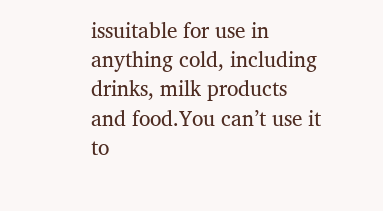issuitable for use in anything cold, including drinks, milk products and food.You can’t use it to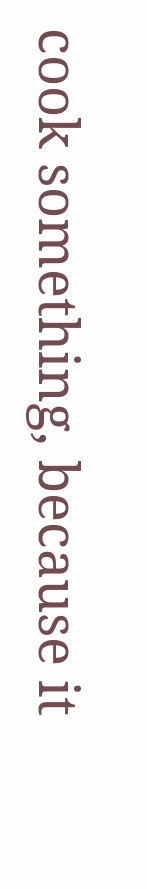cook something, because it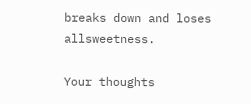breaks down and loses allsweetness.

Your thoughts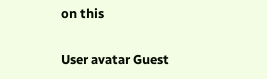on this

User avatar Guest